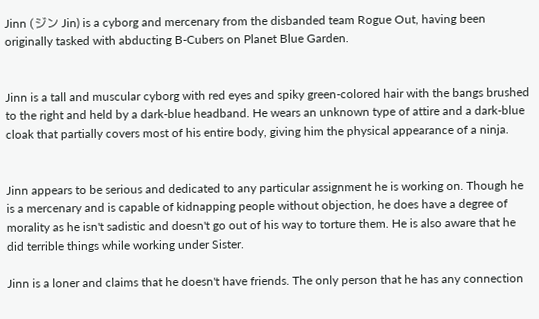Jinn (ジン Jin) is a cyborg and mercenary from the disbanded team Rogue Out, having been originally tasked with abducting B-Cubers on Planet Blue Garden.


Jinn is a tall and muscular cyborg with red eyes and spiky green-colored hair with the bangs brushed to the right and held by a dark-blue headband. He wears an unknown type of attire and a dark-blue cloak that partially covers most of his entire body, giving him the physical appearance of a ninja.


Jinn appears to be serious and dedicated to any particular assignment he is working on. Though he is a mercenary and is capable of kidnapping people without objection, he does have a degree of morality as he isn't sadistic and doesn't go out of his way to torture them. He is also aware that he did terrible things while working under Sister.

Jinn is a loner and claims that he doesn't have friends. The only person that he has any connection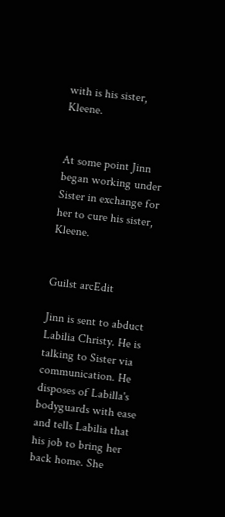with is his sister, Kleene.


At some point Jinn began working under Sister in exchange for her to cure his sister, Kleene.


Guilst arcEdit

Jinn is sent to abduct Labilia Christy. He is talking to Sister via communication. He disposes of Labilla's bodyguards with ease and tells Labilia that his job to bring her back home. She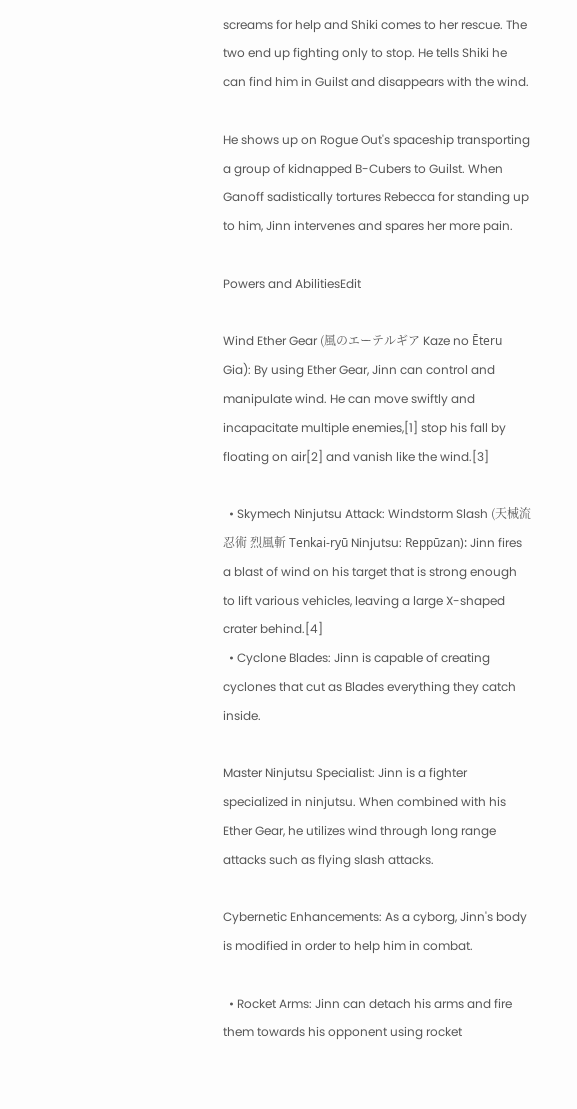screams for help and Shiki comes to her rescue. The two end up fighting only to stop. He tells Shiki he can find him in Guilst and disappears with the wind.

He shows up on Rogue Out's spaceship transporting a group of kidnapped B-Cubers to Guilst. When Ganoff sadistically tortures Rebecca for standing up to him, Jinn intervenes and spares her more pain.

Powers and AbilitiesEdit

Wind Ether Gear (風のエーテルギア Kaze no Ēteru Gia): By using Ether Gear, Jinn can control and manipulate wind. He can move swiftly and incapacitate multiple enemies,[1] stop his fall by floating on air[2] and vanish like the wind.[3]

  • Skymech Ninjutsu Attack: Windstorm Slash (天械流 忍術 烈風斬 Tenkai-ryū Ninjutsu: Reppūzan): Jinn fires a blast of wind on his target that is strong enough to lift various vehicles, leaving a large X-shaped crater behind.[4]
  • Cyclone Blades: Jinn is capable of creating cyclones that cut as Blades everything they catch inside.

Master Ninjutsu Specialist: Jinn is a fighter specialized in ninjutsu. When combined with his Ether Gear, he utilizes wind through long range attacks such as flying slash attacks.

Cybernetic Enhancements: As a cyborg, Jinn's body is modified in order to help him in combat.

  • Rocket Arms: Jinn can detach his arms and fire them towards his opponent using rocket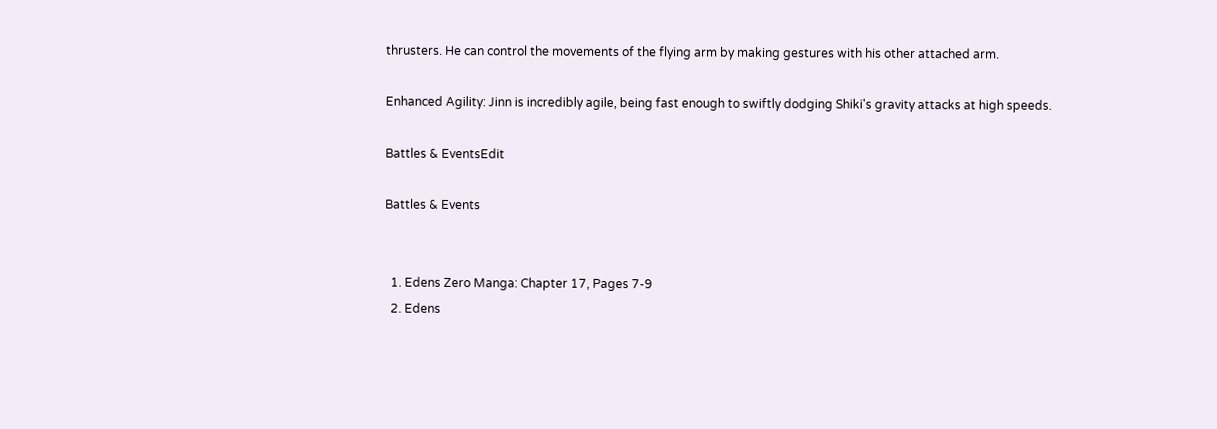thrusters. He can control the movements of the flying arm by making gestures with his other attached arm.

Enhanced Agility: Jinn is incredibly agile, being fast enough to swiftly dodging Shiki's gravity attacks at high speeds.

Battles & EventsEdit

Battles & Events


  1. Edens Zero Manga: Chapter 17, Pages 7-9
  2. Edens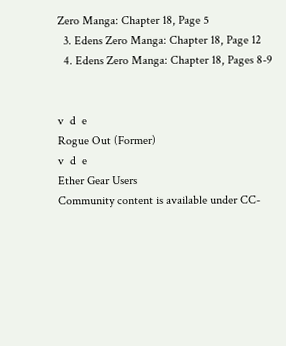Zero Manga: Chapter 18, Page 5
  3. Edens Zero Manga: Chapter 18, Page 12
  4. Edens Zero Manga: Chapter 18, Pages 8-9


v  d  e
Rogue Out (Former)
v  d  e
Ether Gear Users
Community content is available under CC-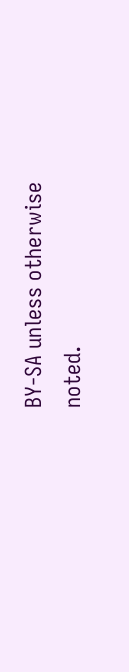BY-SA unless otherwise noted.